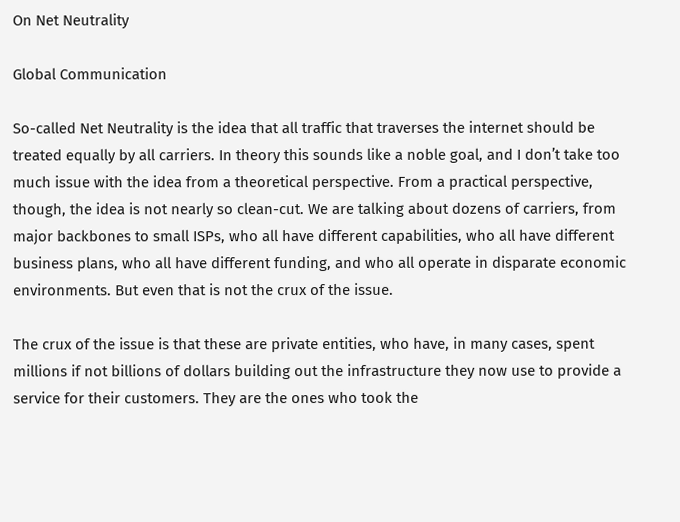On Net Neutrality

Global Communication

So-called Net Neutrality is the idea that all traffic that traverses the internet should be treated equally by all carriers. In theory this sounds like a noble goal, and I don’t take too much issue with the idea from a theoretical perspective. From a practical perspective, though, the idea is not nearly so clean-cut. We are talking about dozens of carriers, from major backbones to small ISPs, who all have different capabilities, who all have different business plans, who all have different funding, and who all operate in disparate economic environments. But even that is not the crux of the issue.

The crux of the issue is that these are private entities, who have, in many cases, spent millions if not billions of dollars building out the infrastructure they now use to provide a service for their customers. They are the ones who took the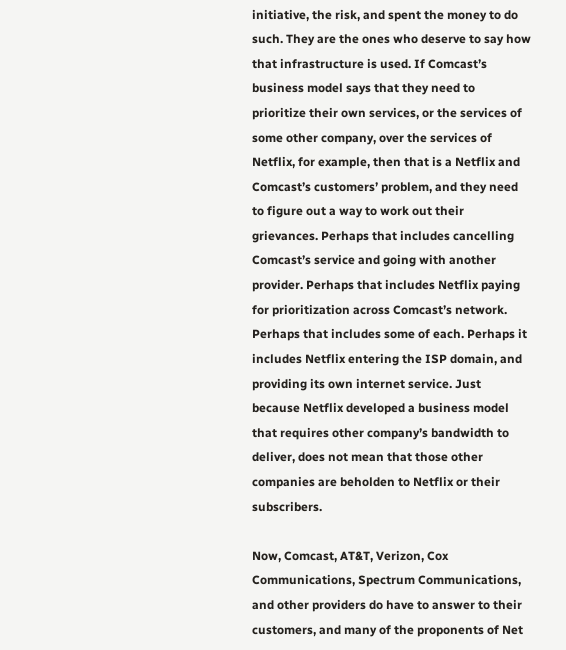initiative, the risk, and spent the money to do such. They are the ones who deserve to say how that infrastructure is used. If Comcast’s business model says that they need to prioritize their own services, or the services of some other company, over the services of Netflix, for example, then that is a Netflix and Comcast’s customers’ problem, and they need to figure out a way to work out their grievances. Perhaps that includes cancelling Comcast’s service and going with another provider. Perhaps that includes Netflix paying for prioritization across Comcast’s network. Perhaps that includes some of each. Perhaps it includes Netflix entering the ISP domain, and providing its own internet service. Just because Netflix developed a business model that requires other company’s bandwidth to deliver, does not mean that those other companies are beholden to Netflix or their subscribers.

Now, Comcast, AT&T, Verizon, Cox Communications, Spectrum Communications, and other providers do have to answer to their customers, and many of the proponents of Net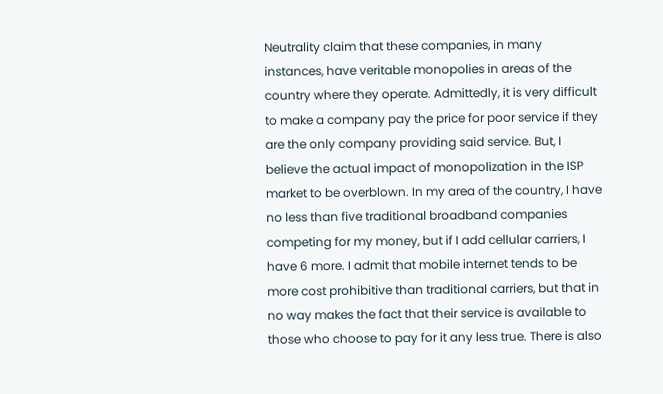Neutrality claim that these companies, in many instances, have veritable monopolies in areas of the country where they operate. Admittedly, it is very difficult to make a company pay the price for poor service if they are the only company providing said service. But, I believe the actual impact of monopolization in the ISP market to be overblown. In my area of the country, I have no less than five traditional broadband companies competing for my money, but if I add cellular carriers, I have 6 more. I admit that mobile internet tends to be more cost prohibitive than traditional carriers, but that in no way makes the fact that their service is available to those who choose to pay for it any less true. There is also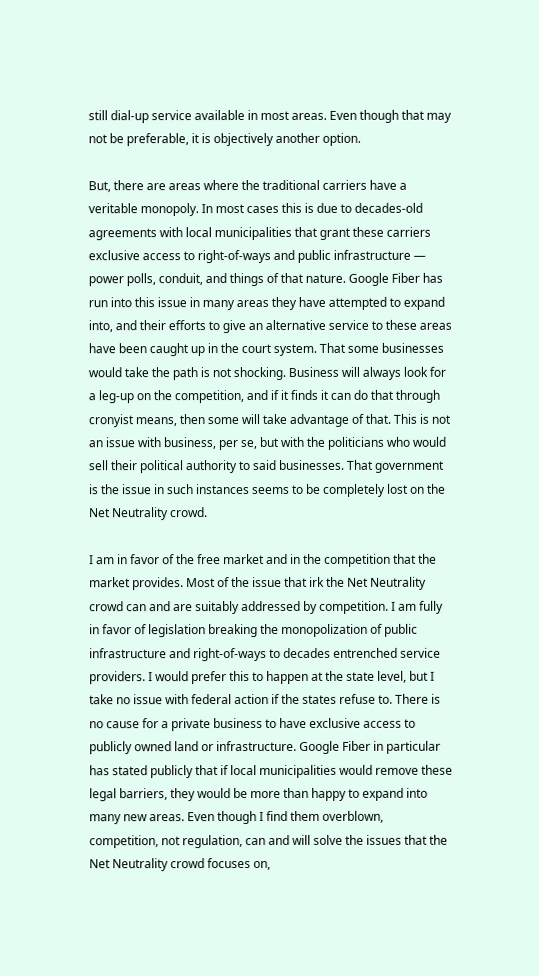still dial-up service available in most areas. Even though that may not be preferable, it is objectively another option.

But, there are areas where the traditional carriers have a veritable monopoly. In most cases this is due to decades-old agreements with local municipalities that grant these carriers exclusive access to right-of-ways and public infrastructure — power polls, conduit, and things of that nature. Google Fiber has run into this issue in many areas they have attempted to expand into, and their efforts to give an alternative service to these areas have been caught up in the court system. That some businesses would take the path is not shocking. Business will always look for a leg-up on the competition, and if it finds it can do that through cronyist means, then some will take advantage of that. This is not an issue with business, per se, but with the politicians who would sell their political authority to said businesses. That government is the issue in such instances seems to be completely lost on the Net Neutrality crowd.

I am in favor of the free market and in the competition that the market provides. Most of the issue that irk the Net Neutrality crowd can and are suitably addressed by competition. I am fully in favor of legislation breaking the monopolization of public infrastructure and right-of-ways to decades entrenched service providers. I would prefer this to happen at the state level, but I take no issue with federal action if the states refuse to. There is no cause for a private business to have exclusive access to publicly owned land or infrastructure. Google Fiber in particular has stated publicly that if local municipalities would remove these legal barriers, they would be more than happy to expand into many new areas. Even though I find them overblown, competition, not regulation, can and will solve the issues that the Net Neutrality crowd focuses on,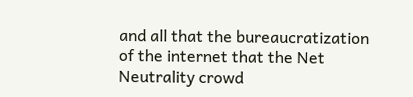and all that the bureaucratization of the internet that the Net Neutrality crowd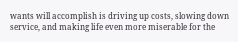wants will accomplish is driving up costs, slowing down service, and making life even more miserable for the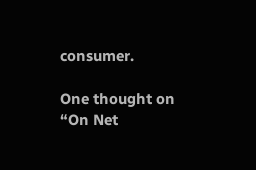consumer.

One thought on “On Net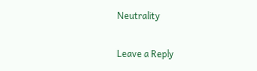Neutrality

Leave a Reply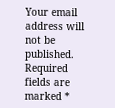Your email address will not be published. Required fields are marked *